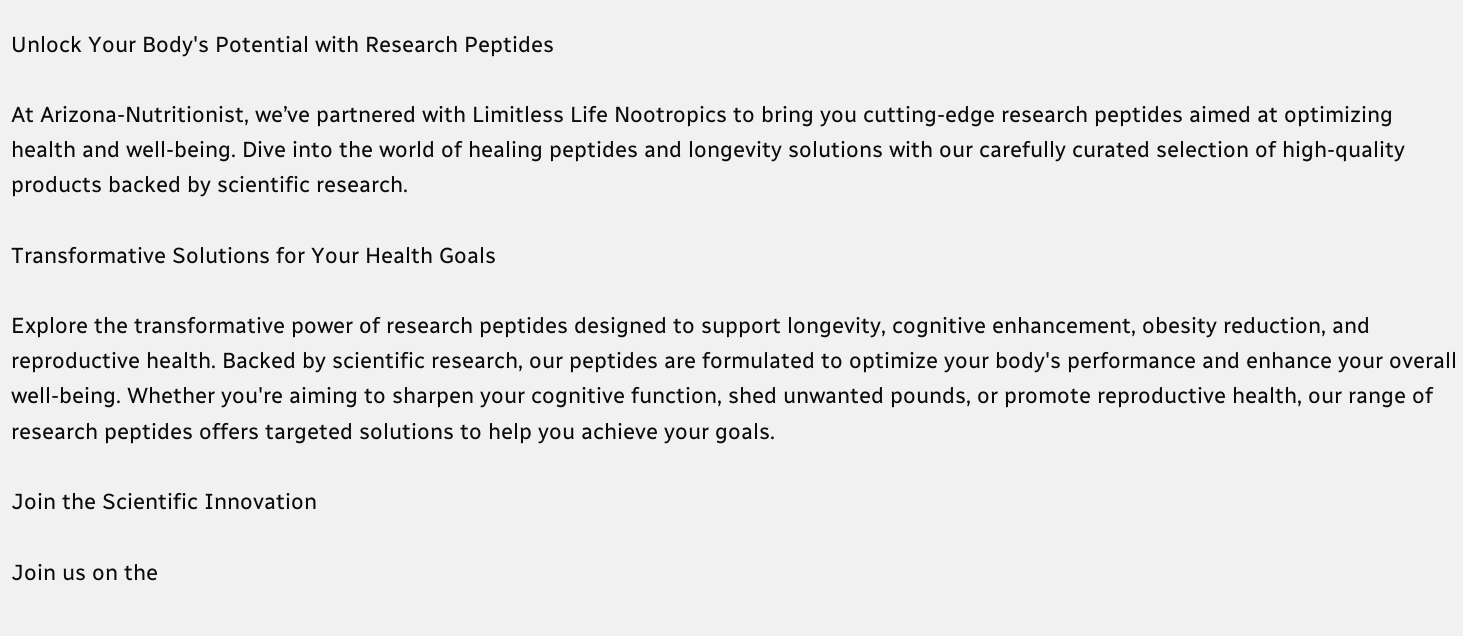Unlock Your Body's Potential with Research Peptides

At Arizona-Nutritionist, we’ve partnered with Limitless Life Nootropics to bring you cutting-edge research peptides aimed at optimizing health and well-being. Dive into the world of healing peptides and longevity solutions with our carefully curated selection of high-quality products backed by scientific research.

Transformative Solutions for Your Health Goals

Explore the transformative power of research peptides designed to support longevity, cognitive enhancement, obesity reduction, and reproductive health. Backed by scientific research, our peptides are formulated to optimize your body's performance and enhance your overall well-being. Whether you're aiming to sharpen your cognitive function, shed unwanted pounds, or promote reproductive health, our range of research peptides offers targeted solutions to help you achieve your goals.

Join the Scientific Innovation

Join us on the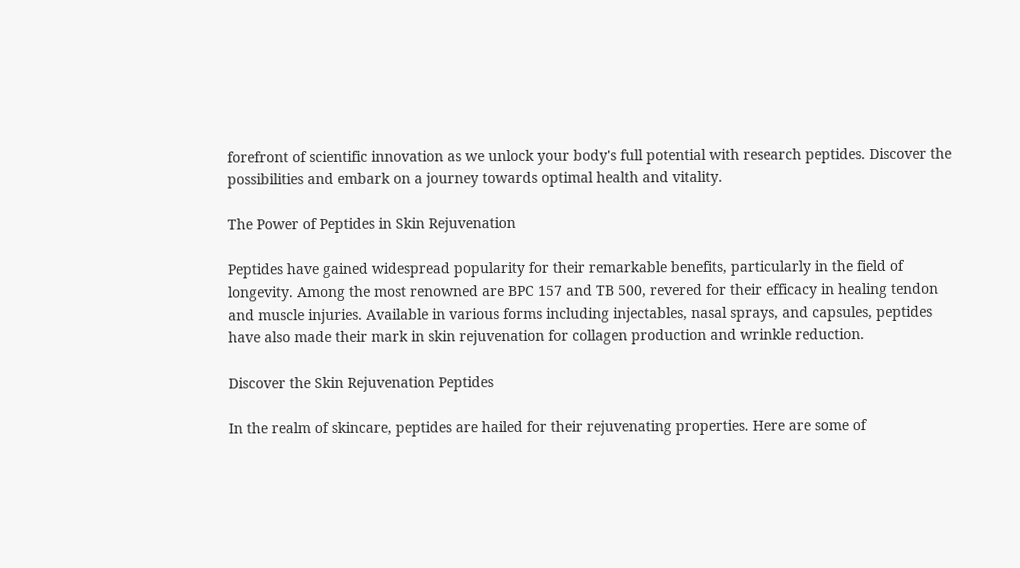forefront of scientific innovation as we unlock your body's full potential with research peptides. Discover the possibilities and embark on a journey towards optimal health and vitality.

The Power of Peptides in Skin Rejuvenation

Peptides have gained widespread popularity for their remarkable benefits, particularly in the field of longevity. Among the most renowned are BPC 157 and TB 500, revered for their efficacy in healing tendon and muscle injuries. Available in various forms including injectables, nasal sprays, and capsules, peptides have also made their mark in skin rejuvenation for collagen production and wrinkle reduction.

Discover the Skin Rejuvenation Peptides

In the realm of skincare, peptides are hailed for their rejuvenating properties. Here are some of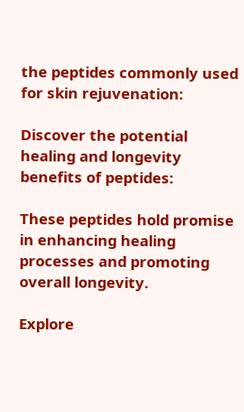the peptides commonly used for skin rejuvenation:

Discover the potential healing and longevity benefits of peptides:

These peptides hold promise in enhancing healing processes and promoting overall longevity.

Explore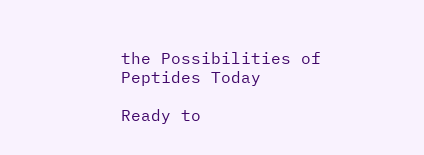the Possibilities of Peptides Today

Ready to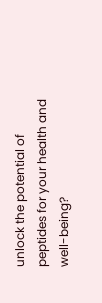unlock the potential of peptides for your health and well-being?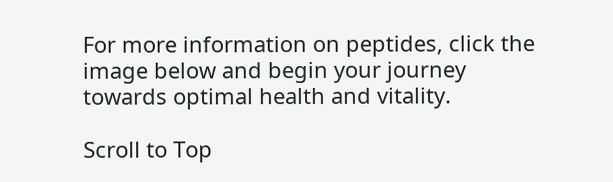For more information on peptides, click the image below and begin your journey towards optimal health and vitality.

Scroll to Top